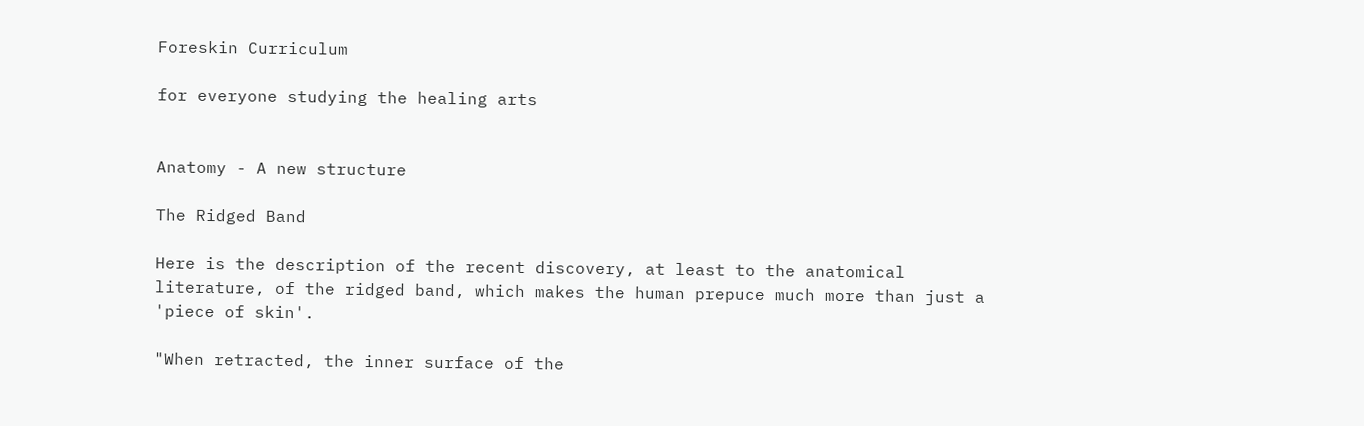Foreskin Curriculum

for everyone studying the healing arts


Anatomy - A new structure

The Ridged Band

Here is the description of the recent discovery, at least to the anatomical literature, of the ridged band, which makes the human prepuce much more than just a 'piece of skin'.

"When retracted, the inner surface of the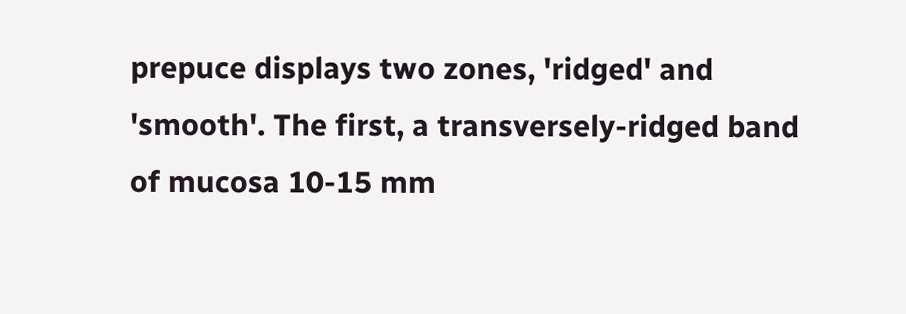prepuce displays two zones, 'ridged' and 'smooth'. The first, a transversely-ridged band of mucosa 10-15 mm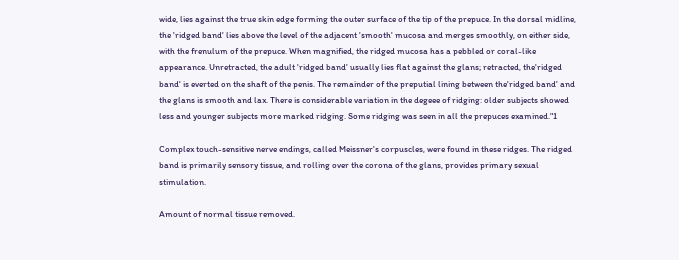wide, lies against the true skin edge forming the outer surface of the tip of the prepuce. In the dorsal midline, the 'ridged band' lies above the level of the adjacent 'smooth' mucosa and merges smoothly, on either side, with the frenulum of the prepuce. When magnified, the ridged mucosa has a pebbled or coral-like appearance. Unretracted, the adult 'ridged band' usually lies flat against the glans; retracted, the'ridged band' is everted on the shaft of the penis. The remainder of the preputial lining between the'ridged band' and the glans is smooth and lax. There is considerable variation in the degeee of ridging: older subjects showed less and younger subjects more marked ridging. Some ridging was seen in all the prepuces examined."1

Complex touch-sensitive nerve endings, called Meissner's corpuscles, were found in these ridges. The ridged band is primarily sensory tissue, and rolling over the corona of the glans, provides primary sexual stimulation.

Amount of normal tissue removed.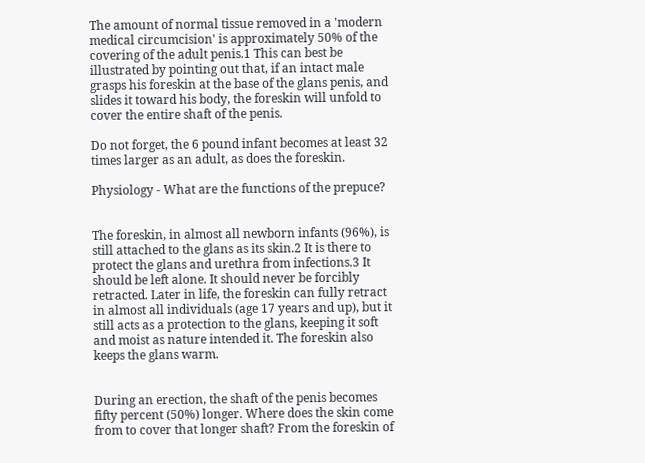The amount of normal tissue removed in a 'modern medical circumcision' is approximately 50% of the covering of the adult penis.1 This can best be illustrated by pointing out that, if an intact male grasps his foreskin at the base of the glans penis, and slides it toward his body, the foreskin will unfold to cover the entire shaft of the penis.

Do not forget, the 6 pound infant becomes at least 32 times larger as an adult, as does the foreskin.

Physiology - What are the functions of the prepuce?


The foreskin, in almost all newborn infants (96%), is still attached to the glans as its skin.2 It is there to protect the glans and urethra from infections.3 It should be left alone. It should never be forcibly retracted. Later in life, the foreskin can fully retract in almost all individuals (age 17 years and up), but it still acts as a protection to the glans, keeping it soft and moist as nature intended it. The foreskin also keeps the glans warm.


During an erection, the shaft of the penis becomes fifty percent (50%) longer. Where does the skin come from to cover that longer shaft? From the foreskin of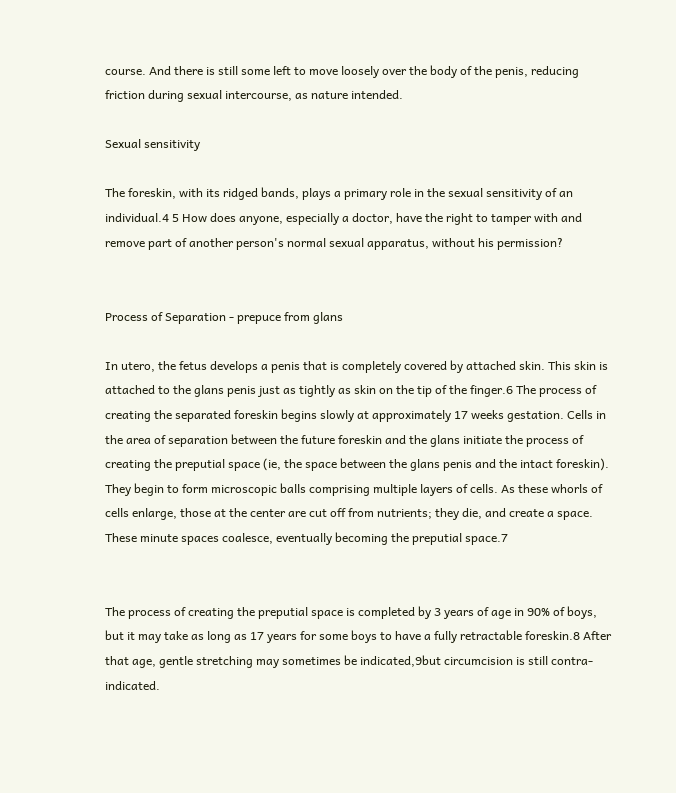course. And there is still some left to move loosely over the body of the penis, reducing friction during sexual intercourse, as nature intended.

Sexual sensitivity

The foreskin, with its ridged bands, plays a primary role in the sexual sensitivity of an individual.4 5 How does anyone, especially a doctor, have the right to tamper with and remove part of another person's normal sexual apparatus, without his permission?


Process of Separation - prepuce from glans

In utero, the fetus develops a penis that is completely covered by attached skin. This skin is attached to the glans penis just as tightly as skin on the tip of the finger.6 The process of creating the separated foreskin begins slowly at approximately 17 weeks gestation. Cells in the area of separation between the future foreskin and the glans initiate the process of creating the preputial space (ie, the space between the glans penis and the intact foreskin). They begin to form microscopic balls comprising multiple layers of cells. As these whorls of cells enlarge, those at the center are cut off from nutrients; they die, and create a space. These minute spaces coalesce, eventually becoming the preputial space.7


The process of creating the preputial space is completed by 3 years of age in 90% of boys, but it may take as long as 17 years for some boys to have a fully retractable foreskin.8 After that age, gentle stretching may sometimes be indicated,9but circumcision is still contra-indicated.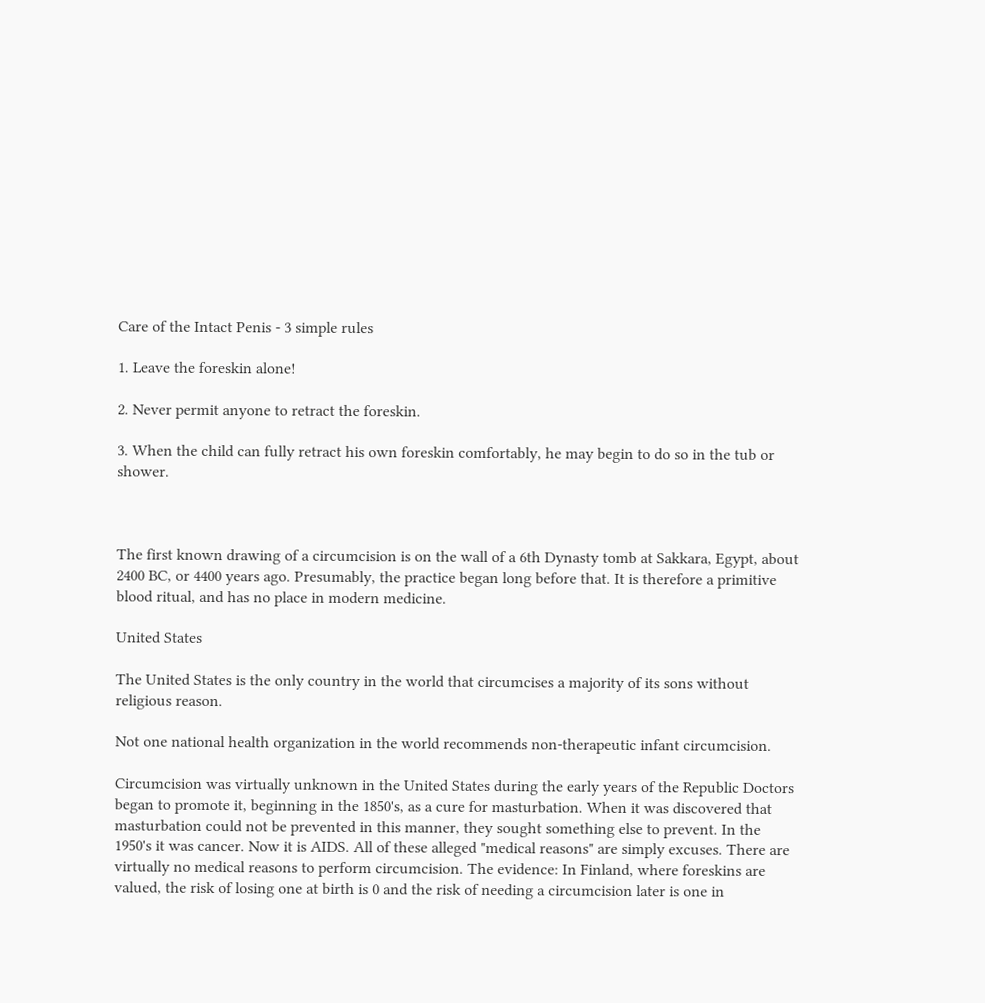Care of the Intact Penis - 3 simple rules

1. Leave the foreskin alone!

2. Never permit anyone to retract the foreskin.

3. When the child can fully retract his own foreskin comfortably, he may begin to do so in the tub or shower.



The first known drawing of a circumcision is on the wall of a 6th Dynasty tomb at Sakkara, Egypt, about 2400 BC, or 4400 years ago. Presumably, the practice began long before that. It is therefore a primitive blood ritual, and has no place in modern medicine.

United States

The United States is the only country in the world that circumcises a majority of its sons without religious reason.

Not one national health organization in the world recommends non-therapeutic infant circumcision.

Circumcision was virtually unknown in the United States during the early years of the Republic Doctors began to promote it, beginning in the 1850's, as a cure for masturbation. When it was discovered that masturbation could not be prevented in this manner, they sought something else to prevent. In the 1950's it was cancer. Now it is AIDS. All of these alleged "medical reasons" are simply excuses. There are virtually no medical reasons to perform circumcision. The evidence: In Finland, where foreskins are valued, the risk of losing one at birth is 0 and the risk of needing a circumcision later is one in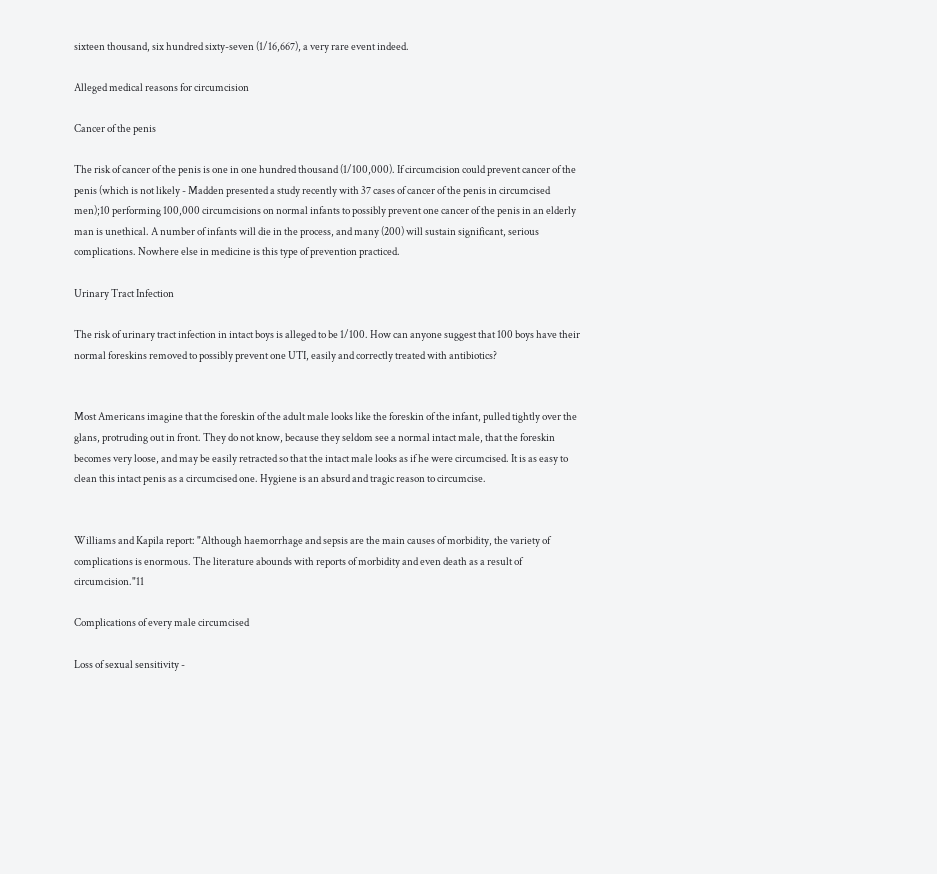sixteen thousand, six hundred sixty-seven (1/16,667), a very rare event indeed.

Alleged medical reasons for circumcision

Cancer of the penis

The risk of cancer of the penis is one in one hundred thousand (1/100,000). If circumcision could prevent cancer of the penis (which is not likely - Madden presented a study recently with 37 cases of cancer of the penis in circumcised men);10 performing 100,000 circumcisions on normal infants to possibly prevent one cancer of the penis in an elderly man is unethical. A number of infants will die in the process, and many (200) will sustain significant, serious complications. Nowhere else in medicine is this type of prevention practiced.

Urinary Tract Infection

The risk of urinary tract infection in intact boys is alleged to be 1/100. How can anyone suggest that 100 boys have their normal foreskins removed to possibly prevent one UTI, easily and correctly treated with antibiotics?


Most Americans imagine that the foreskin of the adult male looks like the foreskin of the infant, pulled tightly over the glans, protruding out in front. They do not know, because they seldom see a normal intact male, that the foreskin becomes very loose, and may be easily retracted so that the intact male looks as if he were circumcised. It is as easy to clean this intact penis as a circumcised one. Hygiene is an absurd and tragic reason to circumcise.


Williams and Kapila report: "Although haemorrhage and sepsis are the main causes of morbidity, the variety of complications is enormous. The literature abounds with reports of morbidity and even death as a result of circumcision."11

Complications of every male circumcised

Loss of sexual sensitivity -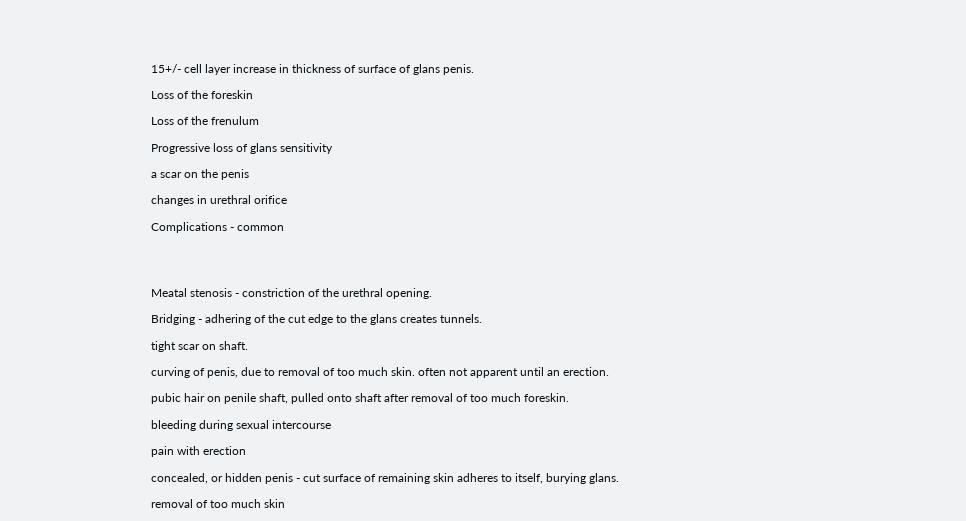15+/- cell layer increase in thickness of surface of glans penis.

Loss of the foreskin

Loss of the frenulum

Progressive loss of glans sensitivity

a scar on the penis

changes in urethral orifice

Complications - common




Meatal stenosis - constriction of the urethral opening.

Bridging - adhering of the cut edge to the glans creates tunnels.

tight scar on shaft.

curving of penis, due to removal of too much skin. often not apparent until an erection.

pubic hair on penile shaft, pulled onto shaft after removal of too much foreskin.

bleeding during sexual intercourse

pain with erection

concealed, or hidden penis - cut surface of remaining skin adheres to itself, burying glans.

removal of too much skin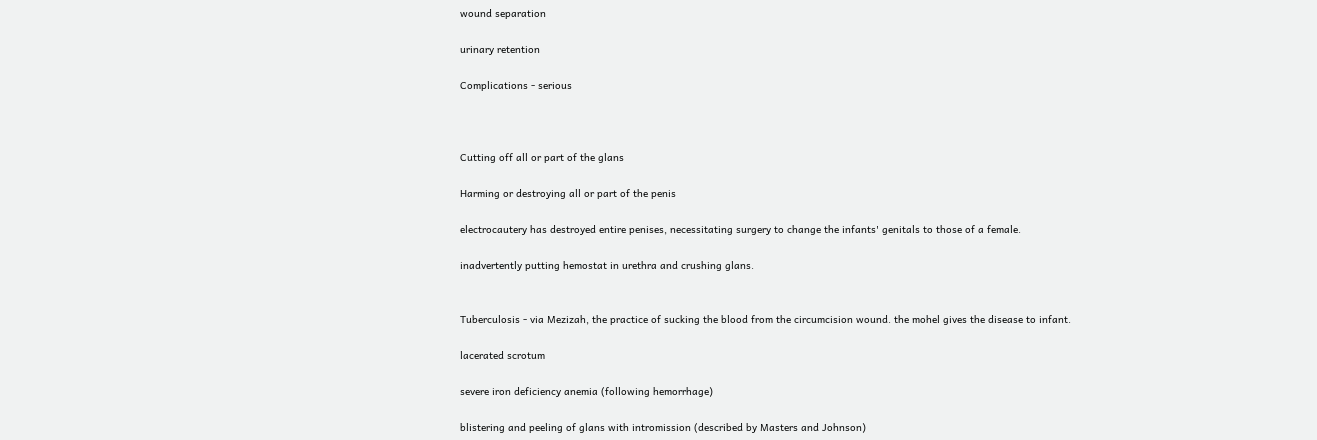wound separation

urinary retention

Complications - serious



Cutting off all or part of the glans

Harming or destroying all or part of the penis

electrocautery has destroyed entire penises, necessitating surgery to change the infants' genitals to those of a female.

inadvertently putting hemostat in urethra and crushing glans.


Tuberculosis - via Mezizah, the practice of sucking the blood from the circumcision wound. the mohel gives the disease to infant.

lacerated scrotum

severe iron deficiency anemia (following hemorrhage)

blistering and peeling of glans with intromission (described by Masters and Johnson)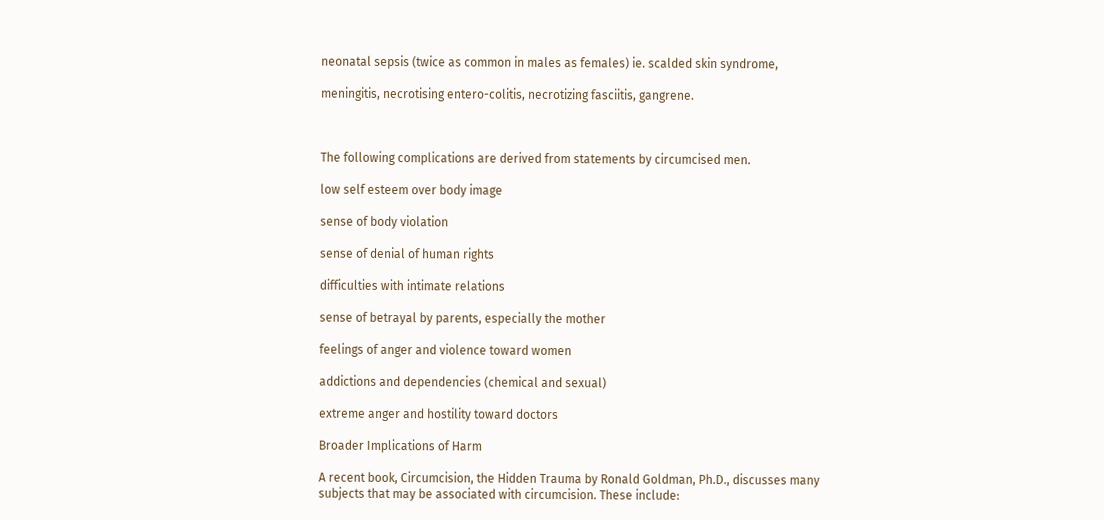neonatal sepsis (twice as common in males as females) ie. scalded skin syndrome,

meningitis, necrotising entero-colitis, necrotizing fasciitis, gangrene.



The following complications are derived from statements by circumcised men.

low self esteem over body image

sense of body violation

sense of denial of human rights

difficulties with intimate relations

sense of betrayal by parents, especially the mother

feelings of anger and violence toward women

addictions and dependencies (chemical and sexual)

extreme anger and hostility toward doctors

Broader Implications of Harm

A recent book, Circumcision, the Hidden Trauma by Ronald Goldman, Ph.D., discusses many subjects that may be associated with circumcision. These include: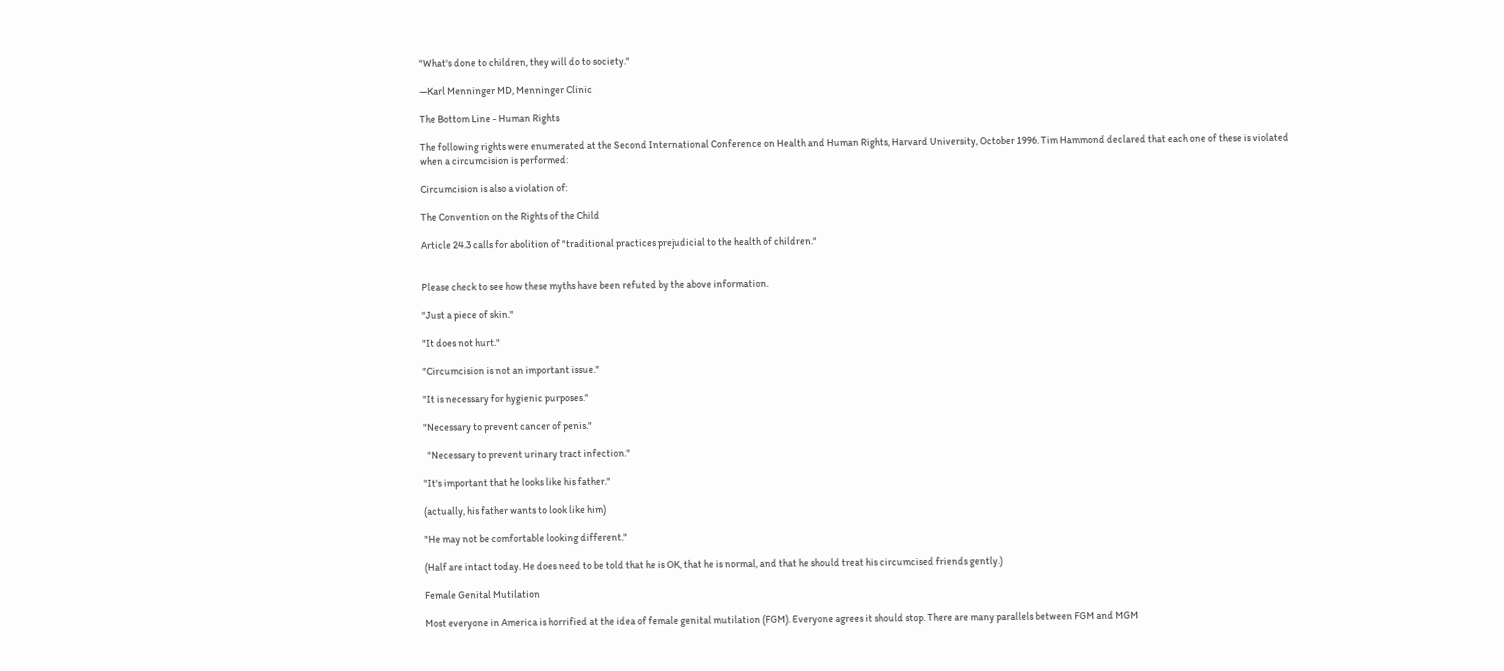"What's done to children, they will do to society."

—Karl Menninger MD, Menninger Clinic

The Bottom Line - Human Rights

The following rights were enumerated at the Second International Conference on Health and Human Rights, Harvard University, October 1996. Tim Hammond declared that each one of these is violated when a circumcision is performed:

Circumcision is also a violation of:

The Convention on the Rights of the Child

Article 24.3 calls for abolition of "traditional practices prejudicial to the health of children."


Please check to see how these myths have been refuted by the above information.

"Just a piece of skin."

"It does not hurt."

"Circumcision is not an important issue."

"It is necessary for hygienic purposes."

"Necessary to prevent cancer of penis."

  "Necessary to prevent urinary tract infection."

"It's important that he looks like his father."

(actually, his father wants to look like him)

"He may not be comfortable looking different."

(Half are intact today. He does need to be told that he is OK, that he is normal, and that he should treat his circumcised friends gently.)

Female Genital Mutilation

Most everyone in America is horrified at the idea of female genital mutilation (FGM). Everyone agrees it should stop. There are many parallels between FGM and MGM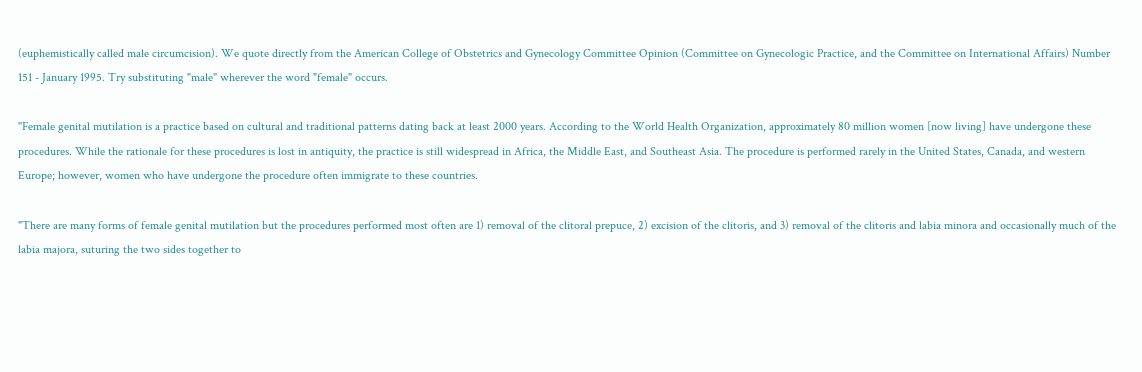(euphemistically called male circumcision). We quote directly from the American College of Obstetrics and Gynecology Committee Opinion (Committee on Gynecologic Practice, and the Committee on International Affairs) Number 151 - January 1995. Try substituting "male" wherever the word "female" occurs.

"Female genital mutilation is a practice based on cultural and traditional patterns dating back at least 2000 years. According to the World Health Organization, approximately 80 million women [now living] have undergone these procedures. While the rationale for these procedures is lost in antiquity, the practice is still widespread in Africa, the Middle East, and Southeast Asia. The procedure is performed rarely in the United States, Canada, and western Europe; however, women who have undergone the procedure often immigrate to these countries.

"There are many forms of female genital mutilation but the procedures performed most often are 1) removal of the clitoral prepuce, 2) excision of the clitoris, and 3) removal of the clitoris and labia minora and occasionally much of the labia majora, suturing the two sides together to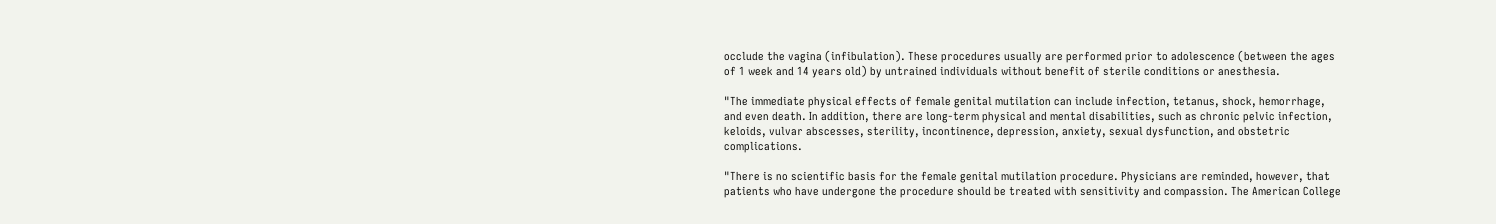occlude the vagina (infibulation). These procedures usually are performed prior to adolescence (between the ages of 1 week and 14 years old) by untrained individuals without benefit of sterile conditions or anesthesia.

"The immediate physical effects of female genital mutilation can include infection, tetanus, shock, hemorrhage, and even death. In addition, there are long-term physical and mental disabilities, such as chronic pelvic infection, keloids, vulvar abscesses, sterility, incontinence, depression, anxiety, sexual dysfunction, and obstetric complications.

"There is no scientific basis for the female genital mutilation procedure. Physicians are reminded, however, that patients who have undergone the procedure should be treated with sensitivity and compassion. The American College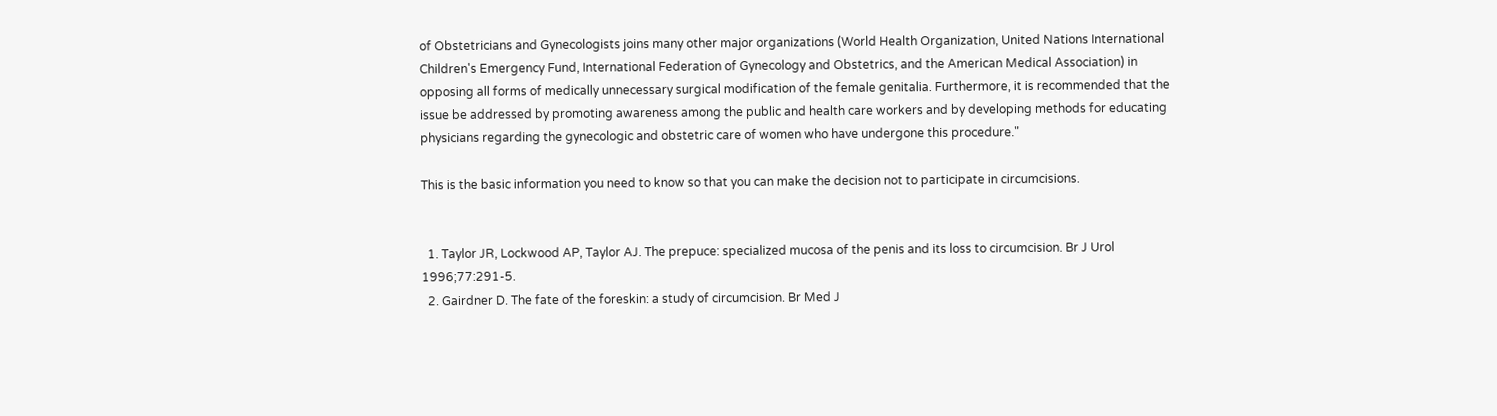of Obstetricians and Gynecologists joins many other major organizations (World Health Organization, United Nations International Children's Emergency Fund, International Federation of Gynecology and Obstetrics, and the American Medical Association) in opposing all forms of medically unnecessary surgical modification of the female genitalia. Furthermore, it is recommended that the issue be addressed by promoting awareness among the public and health care workers and by developing methods for educating physicians regarding the gynecologic and obstetric care of women who have undergone this procedure."

This is the basic information you need to know so that you can make the decision not to participate in circumcisions.


  1. Taylor JR, Lockwood AP, Taylor AJ. The prepuce: specialized mucosa of the penis and its loss to circumcision. Br J Urol 1996;77:291-5.
  2. Gairdner D. The fate of the foreskin: a study of circumcision. Br Med J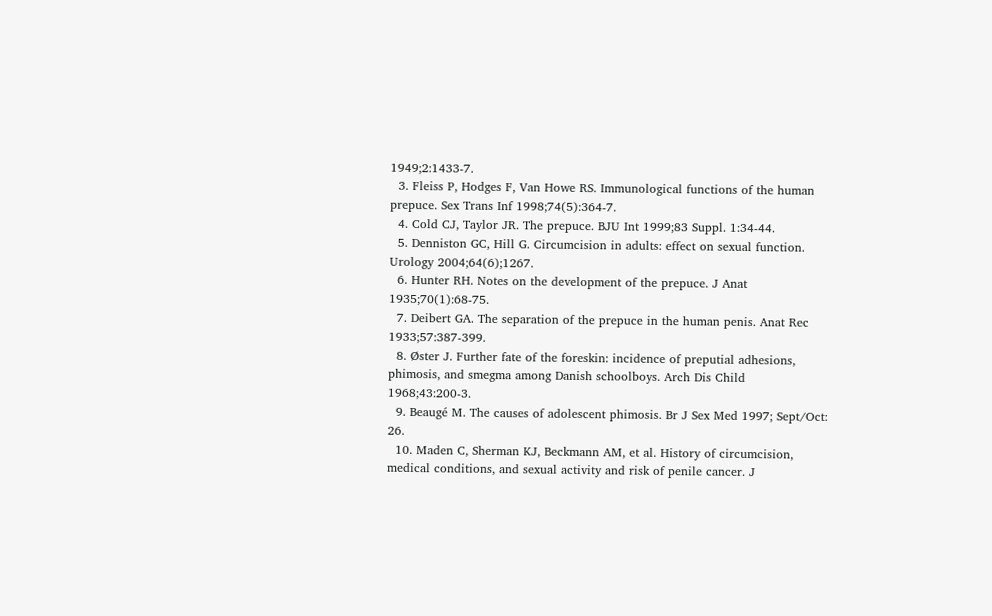1949;2:1433-7.
  3. Fleiss P, Hodges F, Van Howe RS. Immunological functions of the human prepuce. Sex Trans Inf 1998;74(5):364-7.
  4. Cold CJ, Taylor JR. The prepuce. BJU Int 1999;83 Suppl. 1:34-44.
  5. Denniston GC, Hill G. Circumcision in adults: effect on sexual function. Urology 2004;64(6);1267.
  6. Hunter RH. Notes on the development of the prepuce. J Anat 1935;70(1):68-75.
  7. Deibert GA. The separation of the prepuce in the human penis. Anat Rec 1933;57:387-399.
  8. Øster J. Further fate of the foreskin: incidence of preputial adhesions, phimosis, and smegma among Danish schoolboys. Arch Dis Child 1968;43:200-3.
  9. Beaugé M. The causes of adolescent phimosis. Br J Sex Med 1997; Sept/Oct: 26.
  10. Maden C, Sherman KJ, Beckmann AM, et al. History of circumcision, medical conditions, and sexual activity and risk of penile cancer. J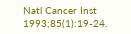Natl Cancer Inst 1993;85(1):19-24.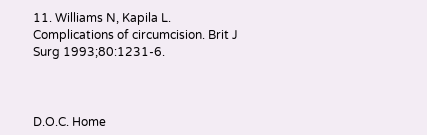11. Williams N, Kapila L. Complications of circumcision. Brit J Surg 1993;80:1231-6.



D.O.C. Home